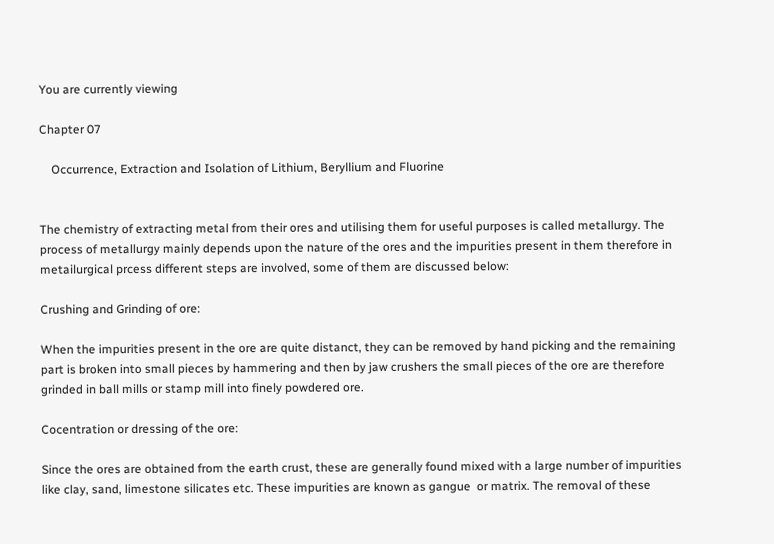You are currently viewing

Chapter 07

    Occurrence, Extraction and Isolation of Lithium, Beryllium and Fluorine


The chemistry of extracting metal from their ores and utilising them for useful purposes is called metallurgy. The process of metallurgy mainly depends upon the nature of the ores and the impurities present in them therefore in metailurgical prcess different steps are involved, some of them are discussed below:

Crushing and Grinding of ore:

When the impurities present in the ore are quite distanct, they can be removed by hand picking and the remaining part is broken into small pieces by hammering and then by jaw crushers the small pieces of the ore are therefore grinded in ball mills or stamp mill into finely powdered ore.

Cocentration or dressing of the ore:

Since the ores are obtained from the earth crust, these are generally found mixed with a large number of impurities like clay, sand, limestone silicates etc. These impurities are known as gangue  or matrix. The removal of these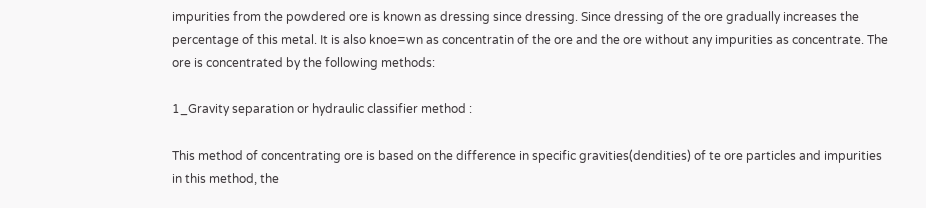impurities from the powdered ore is known as dressing since dressing. Since dressing of the ore gradually increases the percentage of this metal. It is also knoe=wn as concentratin of the ore and the ore without any impurities as concentrate. The ore is concentrated by the following methods:

1_Gravity separation or hydraulic classifier method :

This method of concentrating ore is based on the difference in specific gravities(dendities) of te ore particles and impurities in this method, the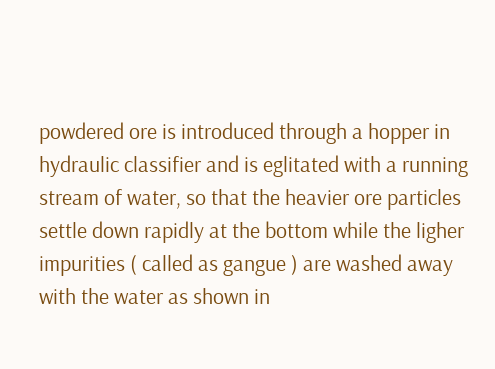powdered ore is introduced through a hopper in hydraulic classifier and is eglitated with a running stream of water, so that the heavier ore particles settle down rapidly at the bottom while the ligher impurities ( called as gangue ) are washed away with the water as shown in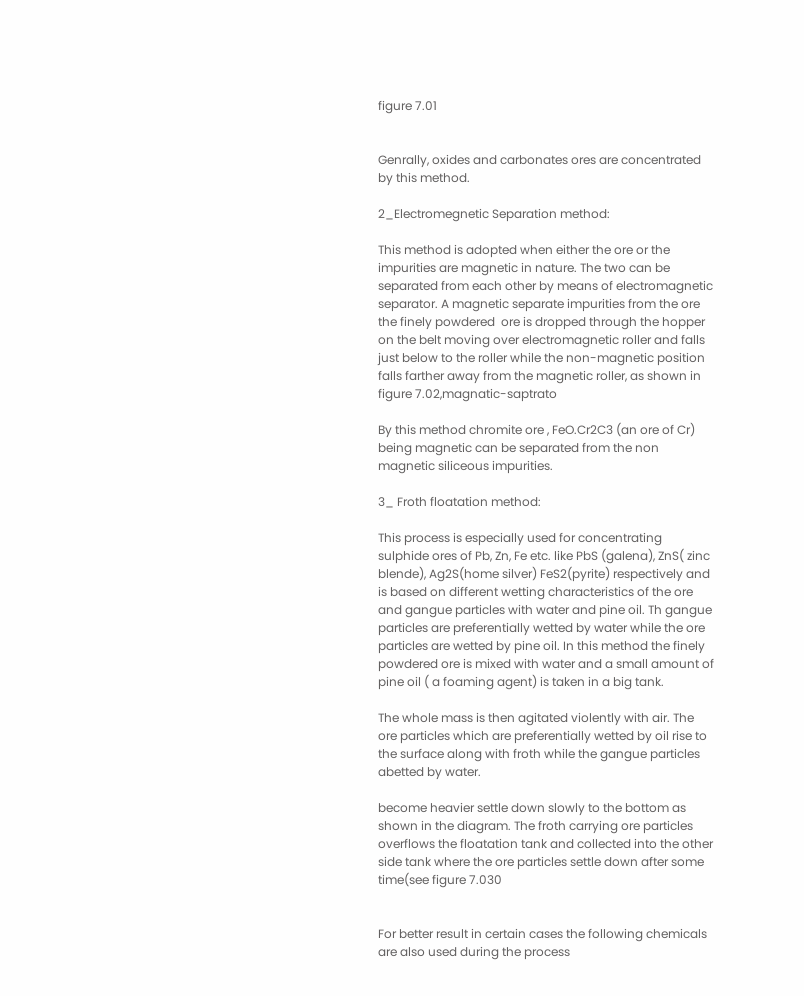figure 7.01


Genrally, oxides and carbonates ores are concentrated by this method.

2_Electromegnetic Separation method:

This method is adopted when either the ore or the impurities are magnetic in nature. The two can be separated from each other by means of electromagnetic separator. A magnetic separate impurities from the ore the finely powdered  ore is dropped through the hopper on the belt moving over electromagnetic roller and falls just below to the roller while the non-magnetic position falls farther away from the magnetic roller, as shown in figure 7.02,magnatic-saptrato

By this method chromite ore , FeO.Cr2C3 (an ore of Cr) being magnetic can be separated from the non magnetic siliceous impurities.

3_ Froth floatation method:

This process is especially used for concentrating sulphide ores of Pb, Zn, Fe etc. like PbS (galena), ZnS( zinc blende), Ag2S(home silver) FeS2(pyrite) respectively and is based on different wetting characteristics of the ore and gangue particles with water and pine oil. Th gangue particles are preferentially wetted by water while the ore particles are wetted by pine oil. In this method the finely powdered ore is mixed with water and a small amount of pine oil ( a foaming agent) is taken in a big tank.

The whole mass is then agitated violently with air. The ore particles which are preferentially wetted by oil rise to the surface along with froth while the gangue particles abetted by water.

become heavier settle down slowly to the bottom as shown in the diagram. The froth carrying ore particles overflows the floatation tank and collected into the other side tank where the ore particles settle down after some time(see figure 7.030


For better result in certain cases the following chemicals are also used during the process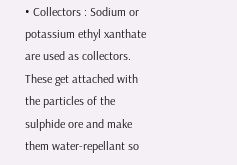• Collectors : Sodium or potassium ethyl xanthate are used as collectors. These get attached with the particles of the sulphide ore and make them water-repellant so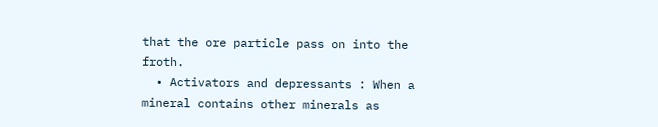that the ore particle pass on into the froth.
  • Activators and depressants : When a mineral contains other minerals as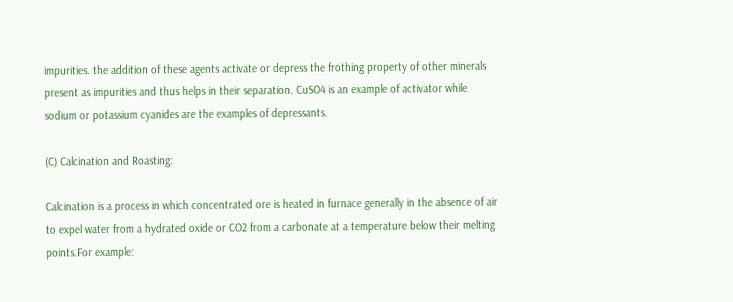impurities. the addition of these agents activate or depress the frothing property of other minerals present as impurities and thus helps in their separation. CuSO4 is an example of activator while sodium or potassium cyanides are the examples of depressants.

(C) Calcination and Roasting:

Calcination is a process in which concentrated ore is heated in furnace generally in the absence of air to expel water from a hydrated oxide or CO2 from a carbonate at a temperature below their melting points.For example: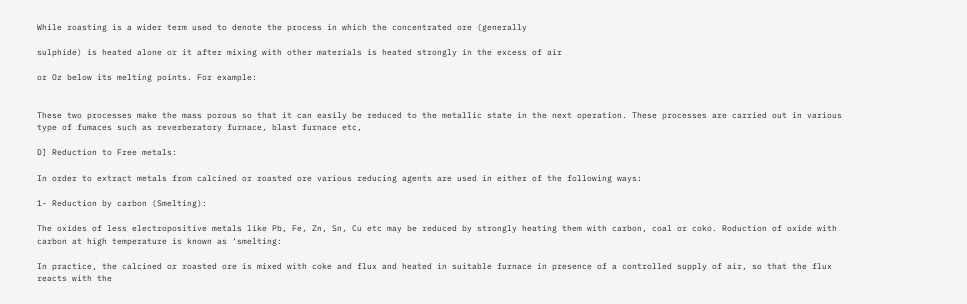While roasting is a wider term used to denote the process in which the concentrated ore (generally

sulphide) is heated alone or it after mixing with other materials is heated strongly in the excess of air

or Oz below its melting points. For example:


These two processes make the mass porous so that it can easily be reduced to the metallic state in the next operation. These processes are carried out in various type of fumaces such as reverberatory furnace, blast furnace etc,

D] Reduction to Free metals:

In order to extract metals from calcined or roasted ore various reducing agents are used in either of the following ways:

1- Reduction by carbon (Smelting):

The oxides of less electropositive metals like Pb, Fe, Zn, Sn, Cu etc may be reduced by strongly heating them with carbon, coal or coko. Roduction of oxide with carbon at high temperature is known as ‘smelting:

In practice, the calcined or roasted ore is mixed with coke and flux and heated in suitable furnace in presence of a controlled supply of air, so that the flux reacts with the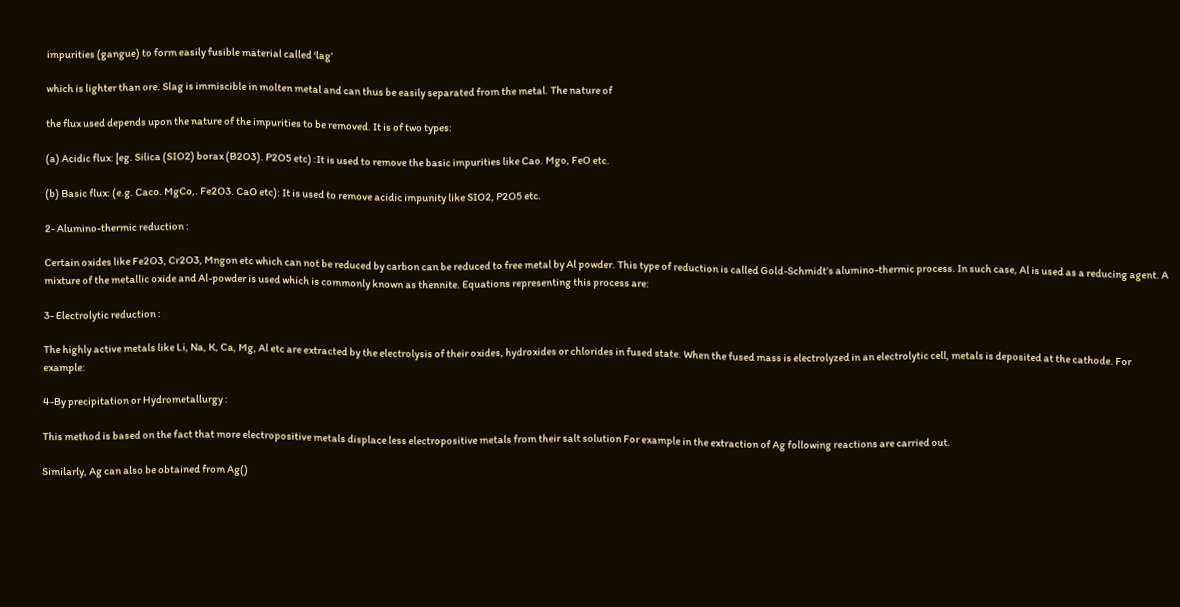impurities (gangue) to form easily fusible material called ‘lag’

which is lighter than ore. Slag is immiscible in molten metal and can thus be easily separated from the metal. The nature of

the flux used depends upon the nature of the impurities to be removed. It is of two types:

(a) Acidic flux: [eg. Silica (SIO2) borax (B2O3). P2O5 etc) :It is used to remove the basic impurities like Cao. Mgo, FeO etc.

(b) Basic flux: (e.g. Caco. MgCo,. Fe2O3. CaO etc): It is used to remove acidic impunity like SIO2, P2O5 etc.

2- Alumino-thermic reduction :

Certain oxides like Fe2O3, Cr2O3, Mngon etc which can not be reduced by carbon can be reduced to free metal by Al powder. This type of reduction is called Gold-Schmidt’s alumino-thermic process. In such case, Al is used as a reducing agent. A mixture of the metallic oxide and Al-powder is used which is commonly known as thennite. Equations representing this process are:

3- Electrolytic reduction :

The highly active metals like Li, Na, K, Ca, Mg, Al etc are extracted by the electrolysis of their oxides, hydroxides or chlorides in fused state. When the fused mass is electrolyzed in an electrolytic cell, metals is deposited at the cathode. For example:

4-By precipitation or Hydrometallurgy :

This method is based on the fact that more electropositive metals displace less electropositive metals from their salt solution For example in the extraction of Ag following reactions are carried out.

Similarly, Ag can also be obtained from Ag()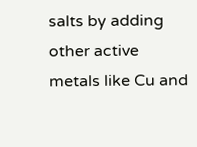salts by adding other active metals like Cu and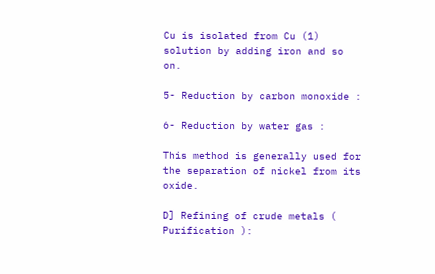Cu is isolated from Cu (1) solution by adding iron and so on.

5- Reduction by carbon monoxide :

6- Reduction by water gas :

This method is generally used for the separation of nickel from its oxide.

D] Refining of crude metals ( Purification ):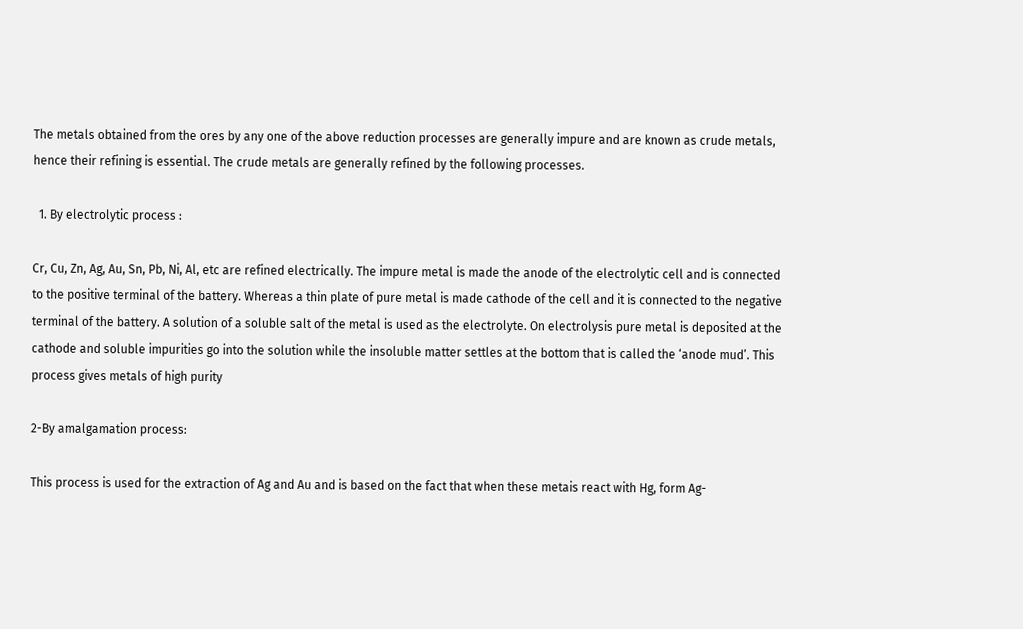The metals obtained from the ores by any one of the above reduction processes are generally impure and are known as crude metals, hence their refining is essential. The crude metals are generally refined by the following processes.

  1. By electrolytic process :

Cr, Cu, Zn, Ag, Au, Sn, Pb, Ni, Al, etc are refined electrically. The impure metal is made the anode of the electrolytic cell and is connected to the positive terminal of the battery. Whereas a thin plate of pure metal is made cathode of the cell and it is connected to the negative terminal of the battery. A solution of a soluble salt of the metal is used as the electrolyte. On electrolysis pure metal is deposited at the cathode and soluble impurities go into the solution while the insoluble matter settles at the bottom that is called the ‘anode mud’. This process gives metals of high purity

2-By amalgamation process:

This process is used for the extraction of Ag and Au and is based on the fact that when these metais react with Hg, form Ag-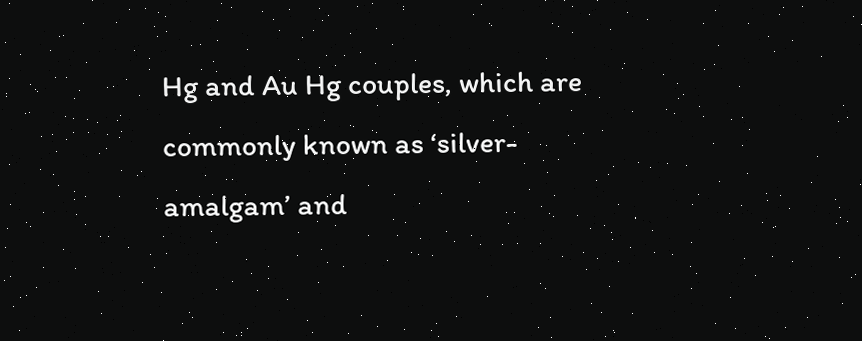Hg and Au Hg couples, which are commonly known as ‘silver-amalgam’ and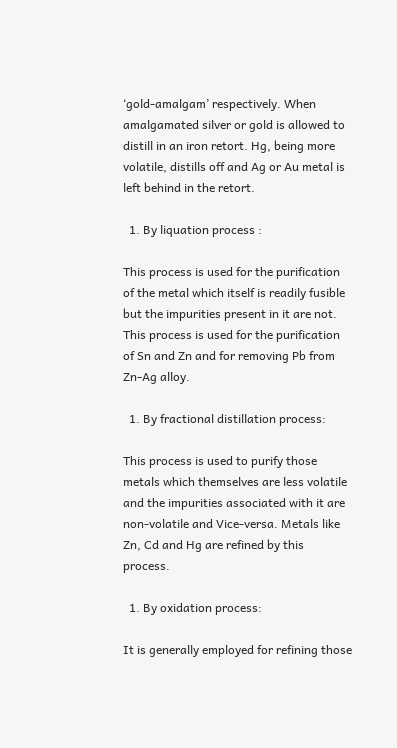‘gold-amalgam’ respectively. When amalgamated silver or gold is allowed to distill in an iron retort. Hg, being more volatile, distills off and Ag or Au metal is left behind in the retort.

  1. By liquation process :

This process is used for the purification of the metal which itself is readily fusible but the impurities present in it are not. This process is used for the purification of Sn and Zn and for removing Pb from Zn-Ag alloy.

  1. By fractional distillation process:

This process is used to purify those metals which themselves are less volatile and the impurities associated with it are non-volatile and Vice-versa. Metals like Zn, Cd and Hg are refined by this process.

  1. By oxidation process:

It is generally employed for refining those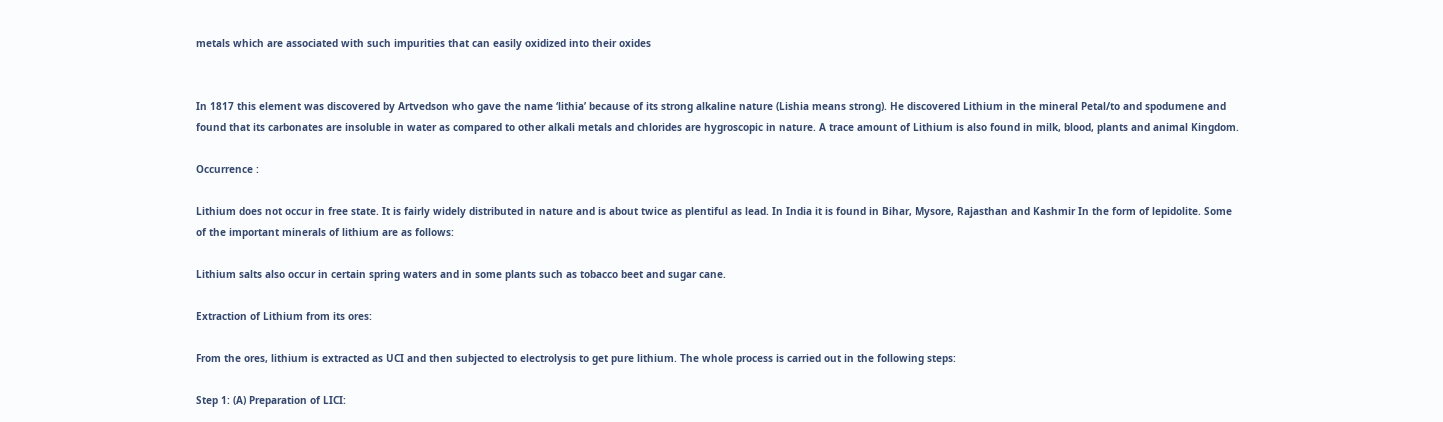metals which are associated with such impurities that can easily oxidized into their oxides


In 1817 this element was discovered by Artvedson who gave the name ‘lithia’ because of its strong alkaline nature (Lishia means strong). He discovered Lithium in the mineral Petal/to and spodumene and found that its carbonates are insoluble in water as compared to other alkali metals and chlorides are hygroscopic in nature. A trace amount of Lithium is also found in milk, blood, plants and animal Kingdom.

Occurrence :

Lithium does not occur in free state. It is fairly widely distributed in nature and is about twice as plentiful as lead. In India it is found in Bihar, Mysore, Rajasthan and Kashmir In the form of lepidolite. Some of the important minerals of lithium are as follows:

Lithium salts also occur in certain spring waters and in some plants such as tobacco beet and sugar cane.

Extraction of Lithium from its ores:

From the ores, lithium is extracted as UCI and then subjected to electrolysis to get pure lithium. The whole process is carried out in the following steps:

Step 1: (A) Preparation of LICI: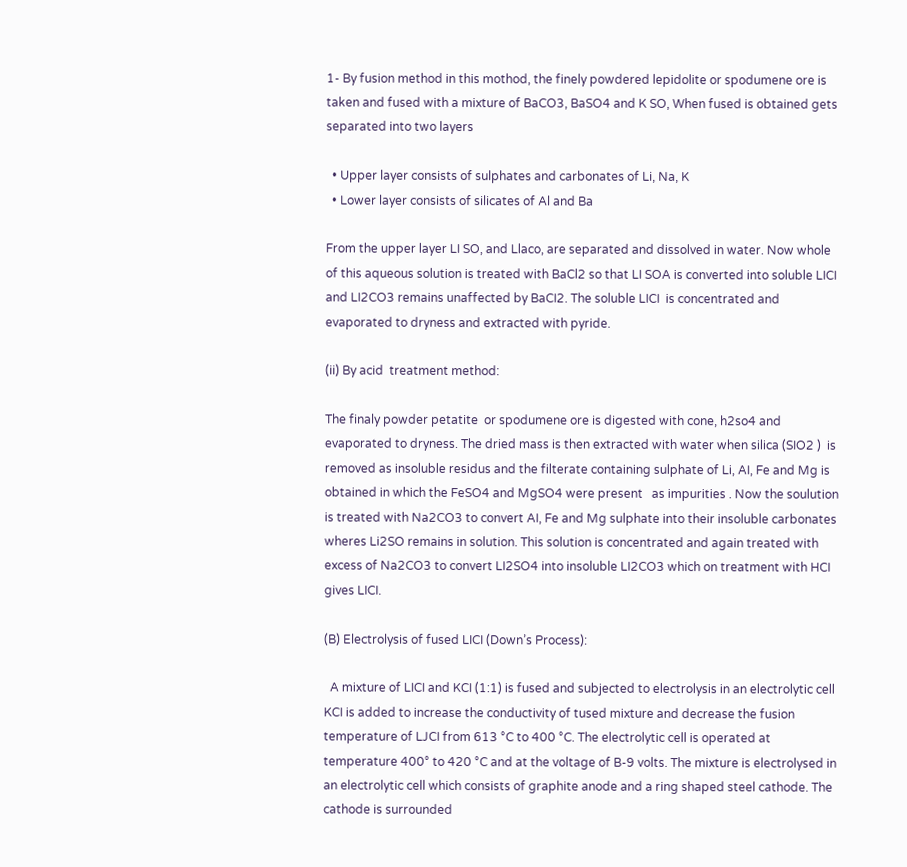1- By fusion method in this mothod, the finely powdered lepidolite or spodumene ore is taken and fused with a mixture of BaCO3, BaSO4 and K SO, When fused is obtained gets separated into two layers

  • Upper layer consists of sulphates and carbonates of Li, Na, K
  • Lower layer consists of silicates of Al and Ba

From the upper layer LI SO, and Llaco, are separated and dissolved in water. Now whole of this aqueous solution is treated with BaCl2 so that LI SOA is converted into soluble LICI and LI2CO3 remains unaffected by BaCI2. The soluble LICI  is concentrated and evaporated to dryness and extracted with pyride.

(ii) By acid  treatment method:

The finaly powder petatite  or spodumene ore is digested with cone, h2so4 and evaporated to dryness. The dried mass is then extracted with water when silica (SIO2 )  is removed as insoluble residus and the filterate containing sulphate of Li, AI, Fe and Mg is obtained in which the FeSO4 and MgSO4 were present   as impurities . Now the soulution is treated with Na2CO3 to convert AI, Fe and Mg sulphate into their insoluble carbonates wheres Li2SO remains in solution. This solution is concentrated and again treated with excess of Na2CO3 to convert LI2SO4 into insoluble LI2CO3 which on treatment with HCI gives LICI.

(B) Electrolysis of fused LICI (Down’s Process):

  A mixture of LICI and KCI (1:1) is fused and subjected to electrolysis in an electrolytic cell KCI is added to increase the conductivity of tused mixture and decrease the fusion temperature of LJCI from 613 °C to 400 °C. The electrolytic cell is operated at temperature 400° to 420 °C and at the voltage of B-9 volts. The mixture is electrolysed in an electrolytic cell which consists of graphite anode and a ring shaped steel cathode. The cathode is surrounded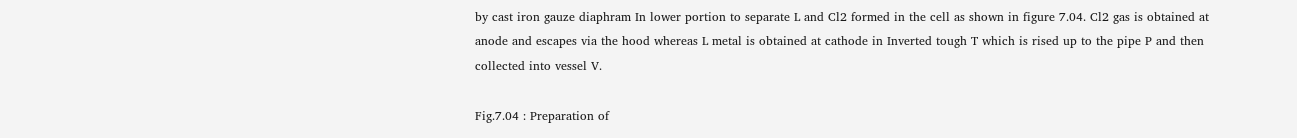by cast iron gauze diaphram In lower portion to separate L and Cl2 formed in the cell as shown in figure 7.04. Cl2 gas is obtained at anode and escapes via the hood whereas L metal is obtained at cathode in Inverted tough T which is rised up to the pipe P and then collected into vessel V.

Fig.7.04 : Preparation of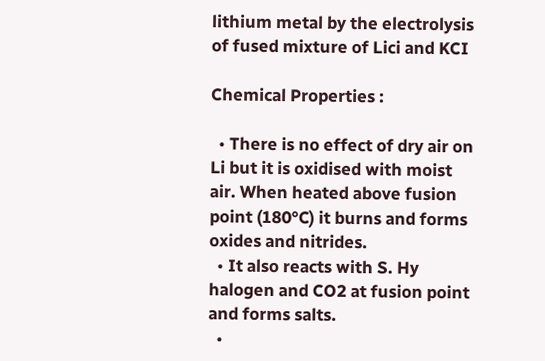lithium metal by the electrolysis of fused mixture of Lici and KCI

Chemical Properties :

  • There is no effect of dry air on Li but it is oxidised with moist air. When heated above fusion point (180°C) it burns and forms oxides and nitrides.
  • It also reacts with S. Hy halogen and CO2 at fusion point and forms salts.
  •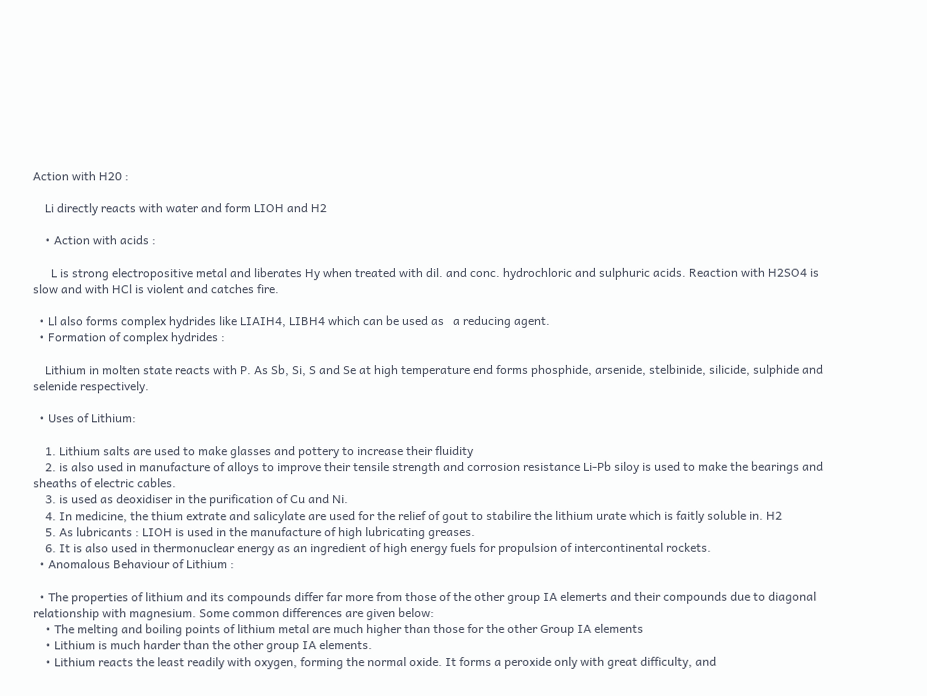Action with H20 :

    Li directly reacts with water and form LIOH and H2

    • Action with acids :

      L is strong electropositive metal and liberates Hy when treated with dil. and conc. hydrochloric and sulphuric acids. Reaction with H2SO4 is slow and with HCl is violent and catches fire.

  • Ll also forms complex hydrides like LIAIH4, LIBH4 which can be used as   a reducing agent.
  • Formation of complex hydrides :

    Lithium in molten state reacts with P. As Sb, Si, S and Se at high temperature end forms phosphide, arsenide, stelbinide, silicide, sulphide and selenide respectively.

  • Uses of Lithium:

    1. Lithium salts are used to make glasses and pottery to increase their fluidity
    2. is also used in manufacture of alloys to improve their tensile strength and corrosion resistance Li-Pb siloy is used to make the bearings and sheaths of electric cables.
    3. is used as deoxidiser in the purification of Cu and Ni.
    4. In medicine, the thium extrate and salicylate are used for the relief of gout to stabilire the lithium urate which is faitly soluble in. H2
    5. As lubricants : LIOH is used in the manufacture of high lubricating greases.
    6. It is also used in thermonuclear energy as an ingredient of high energy fuels for propulsion of intercontinental rockets.
  • Anomalous Behaviour of Lithium :

  • The properties of lithium and its compounds differ far more from those of the other group IA elemerts and their compounds due to diagonal relationship with magnesium. Some common differences are given below:
    • The melting and boiling points of lithium metal are much higher than those for the other Group IA elements
    • Lithium is much harder than the other group IA elements.
    • Lithium reacts the least readily with oxygen, forming the normal oxide. It forms a peroxide only with great difficulty, and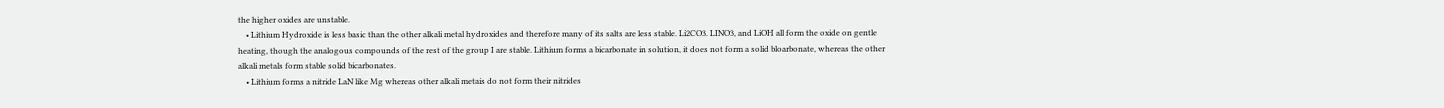the higher oxides are unstable.
    • Lithium Hydroxide is less basic than the other alkali metal hydroxides and therefore many of its salts are less stable. Li2CO3. LINO3, and LiOH all form the oxide on gentle heating, though the analogous compounds of the rest of the group I are stable. Lithium forms a bicarbonate in solution, it does not form a solid bloarbonate, whereas the other alkali metals form stable solid bicarbonates.
    • Lithium forms a nitride LaN like Mg whereas other alkali metais do not form their nitrides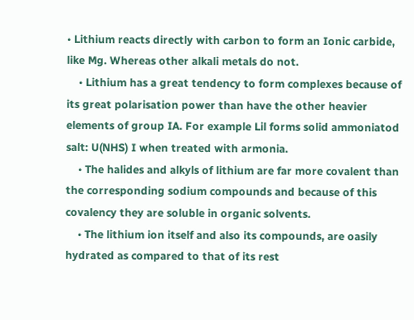• Lithium reacts directly with carbon to form an Ionic carbide, like Mg. Whereas other alkali metals do not.
    • Lithium has a great tendency to form complexes because of its great polarisation power than have the other heavier elements of group IA. For example Lil forms solid ammoniatod salt: U(NHS) I when treated with armonia.
    • The halides and alkyls of lithium are far more covalent than the corresponding sodium compounds and because of this covalency they are soluble in organic solvents.
    • The lithium ion itself and also its compounds, are oasily hydrated as compared to that of its rest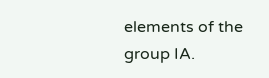elements of the group IA.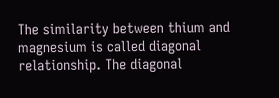The similarity between thium and magnesium is called diagonal relationship. The diagonal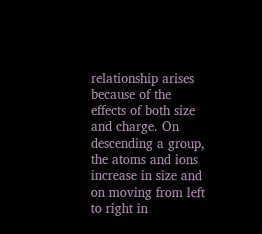relationship arises because of the effects of both size and charge. On descending a group, the atoms and ions increase in size and on moving from left to right in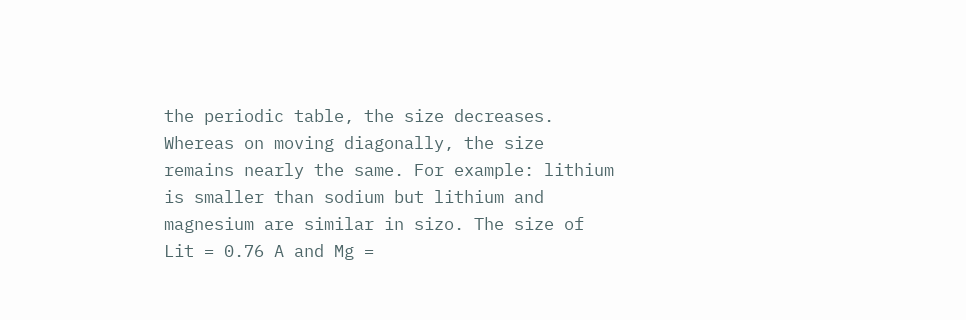the periodic table, the size decreases. Whereas on moving diagonally, the size remains nearly the same. For example: lithium is smaller than sodium but lithium and magnesium are similar in sizo. The size of Lit = 0.76 A and Mg =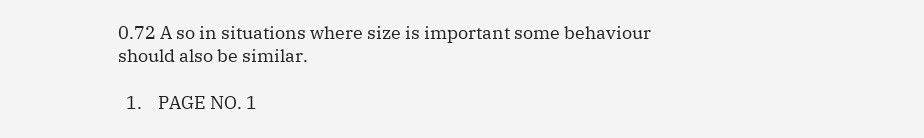0.72 A so in situations where size is important some behaviour should also be similar.

  1.    PAGE NO. 1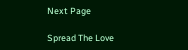Next Page

Spread The Love